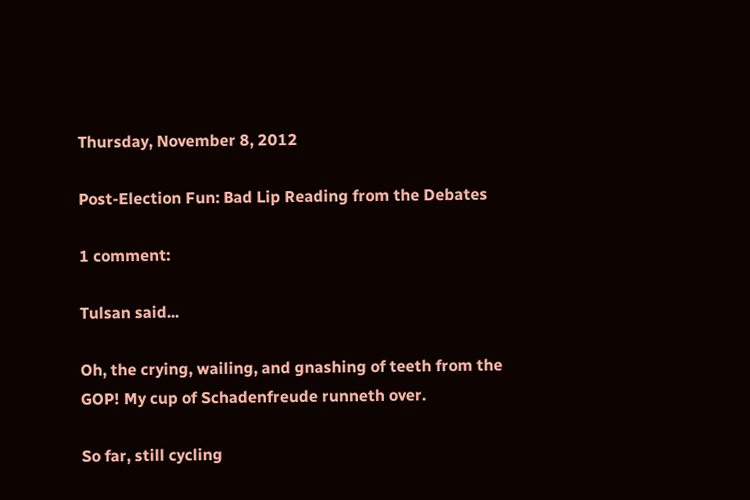Thursday, November 8, 2012

Post-Election Fun: Bad Lip Reading from the Debates

1 comment:

Tulsan said...

Oh, the crying, wailing, and gnashing of teeth from the GOP! My cup of Schadenfreude runneth over.

So far, still cycling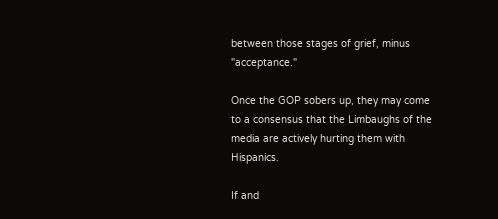between those stages of grief, minus "acceptance."

Once the GOP sobers up, they may come to a consensus that the Limbaughs of the media are actively hurting them with Hispanics.

If and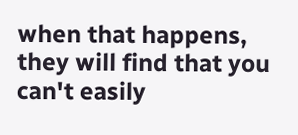when that happens, they will find that you can't easily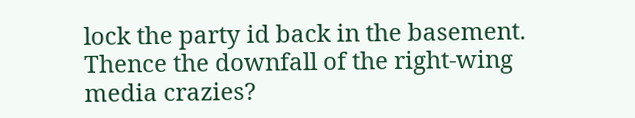lock the party id back in the basement. Thence the downfall of the right-wing media crazies?